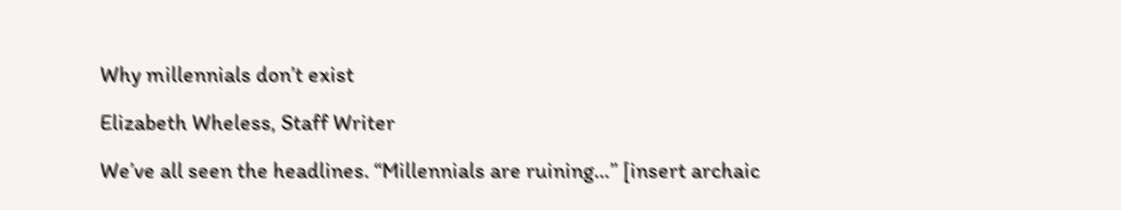Why millennials don’t exist

Elizabeth Wheless, Staff Writer

We’ve all seen the headlines. “Millennials are ruining…” [insert archaic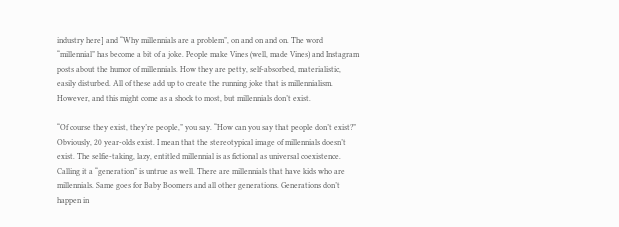industry here] and “Why millennials are a problem”, on and on and on. The word “millennial” has become a bit of a joke. People make Vines (well, made Vines) and Instagram posts about the humor of millennials. How they are petty, self-absorbed, materialistic, easily disturbed. All of these add up to create the running joke that is millennialism. However, and this might come as a shock to most, but millennials don’t exist.

“Of course they exist, they’re people,” you say. “How can you say that people don’t exist?” Obviously, 20 year-olds exist. I mean that the stereotypical image of millennials doesn’t exist. The selfie-taking, lazy, entitled millennial is as fictional as universal coexistence. Calling it a “generation” is untrue as well. There are millennials that have kids who are millennials. Same goes for Baby Boomers and all other generations. Generations don’t happen in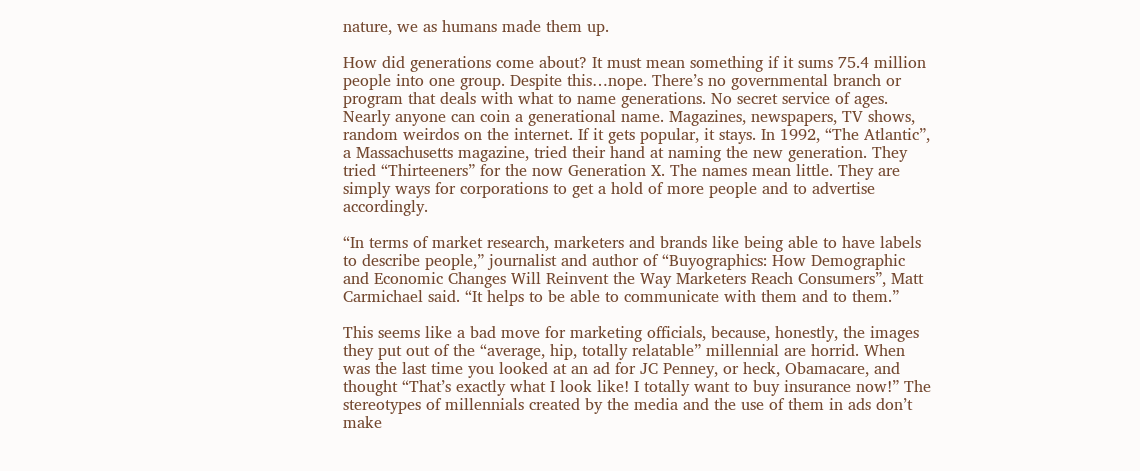nature, we as humans made them up.

How did generations come about? It must mean something if it sums 75.4 million people into one group. Despite this…nope. There’s no governmental branch or program that deals with what to name generations. No secret service of ages. Nearly anyone can coin a generational name. Magazines, newspapers, TV shows, random weirdos on the internet. If it gets popular, it stays. In 1992, “The Atlantic”, a Massachusetts magazine, tried their hand at naming the new generation. They tried “Thirteeners” for the now Generation X. The names mean little. They are simply ways for corporations to get a hold of more people and to advertise accordingly.

“In terms of market research, marketers and brands like being able to have labels to describe people,” journalist and author of “Buyographics: How Demographic and Economic Changes Will Reinvent the Way Marketers Reach Consumers”, Matt Carmichael said. “It helps to be able to communicate with them and to them.”

This seems like a bad move for marketing officials, because, honestly, the images they put out of the “average, hip, totally relatable” millennial are horrid. When was the last time you looked at an ad for JC Penney, or heck, Obamacare, and thought “That’s exactly what I look like! I totally want to buy insurance now!” The stereotypes of millennials created by the media and the use of them in ads don’t make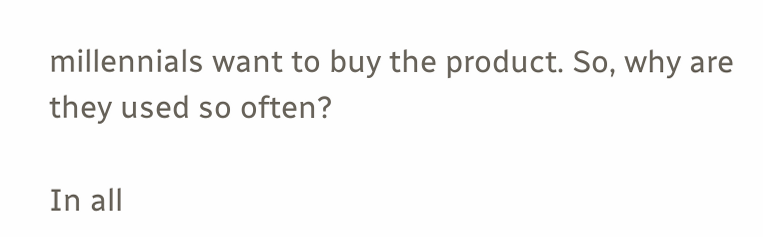millennials want to buy the product. So, why are they used so often?

In all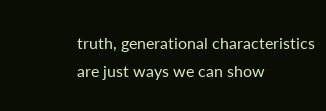truth, generational characteristics are just ways we can show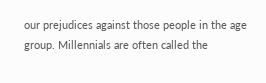our prejudices against those people in the age group. Millennials are often called the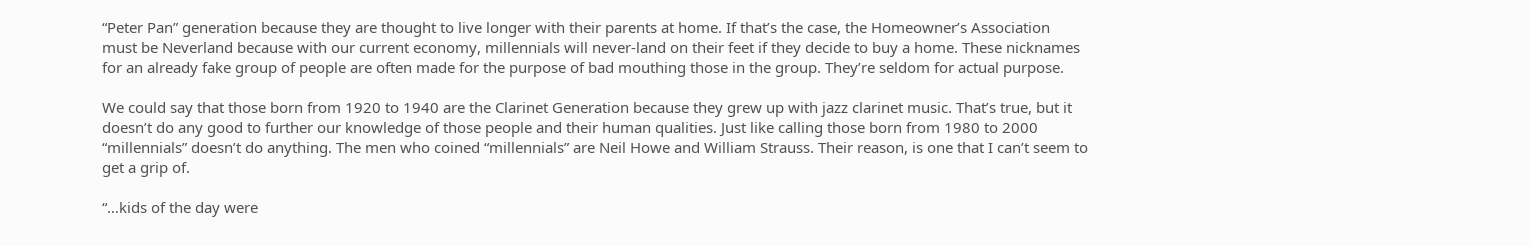“Peter Pan” generation because they are thought to live longer with their parents at home. If that’s the case, the Homeowner’s Association must be Neverland because with our current economy, millennials will never-land on their feet if they decide to buy a home. These nicknames for an already fake group of people are often made for the purpose of bad mouthing those in the group. They’re seldom for actual purpose.

We could say that those born from 1920 to 1940 are the Clarinet Generation because they grew up with jazz clarinet music. That’s true, but it doesn’t do any good to further our knowledge of those people and their human qualities. Just like calling those born from 1980 to 2000 “millennials” doesn’t do anything. The men who coined “millennials” are Neil Howe and William Strauss. Their reason, is one that I can’t seem to get a grip of.

“…kids of the day were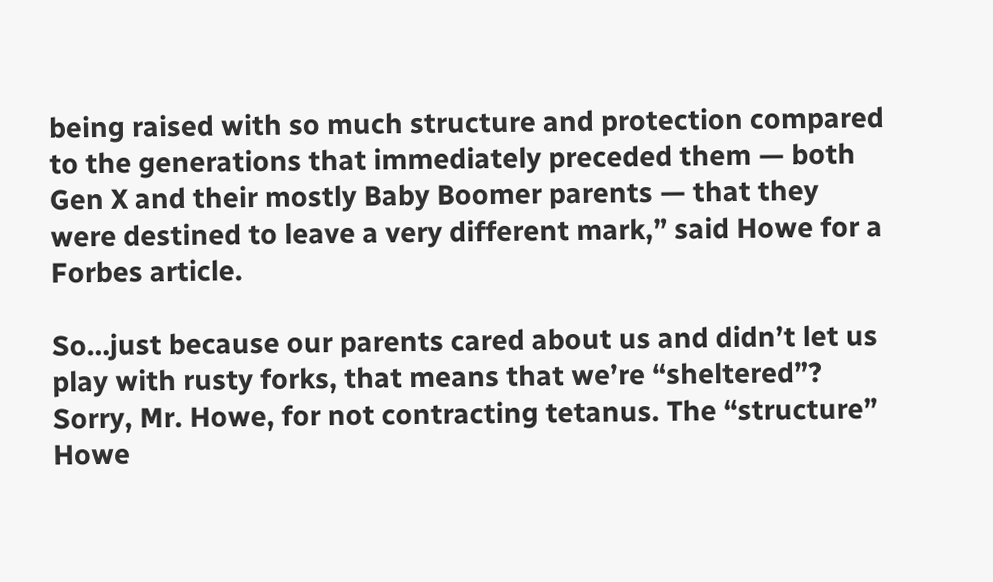being raised with so much structure and protection compared to the generations that immediately preceded them — both Gen X and their mostly Baby Boomer parents — that they were destined to leave a very different mark,” said Howe for a Forbes article.

So…just because our parents cared about us and didn’t let us play with rusty forks, that means that we’re “sheltered”? Sorry, Mr. Howe, for not contracting tetanus. The “structure” Howe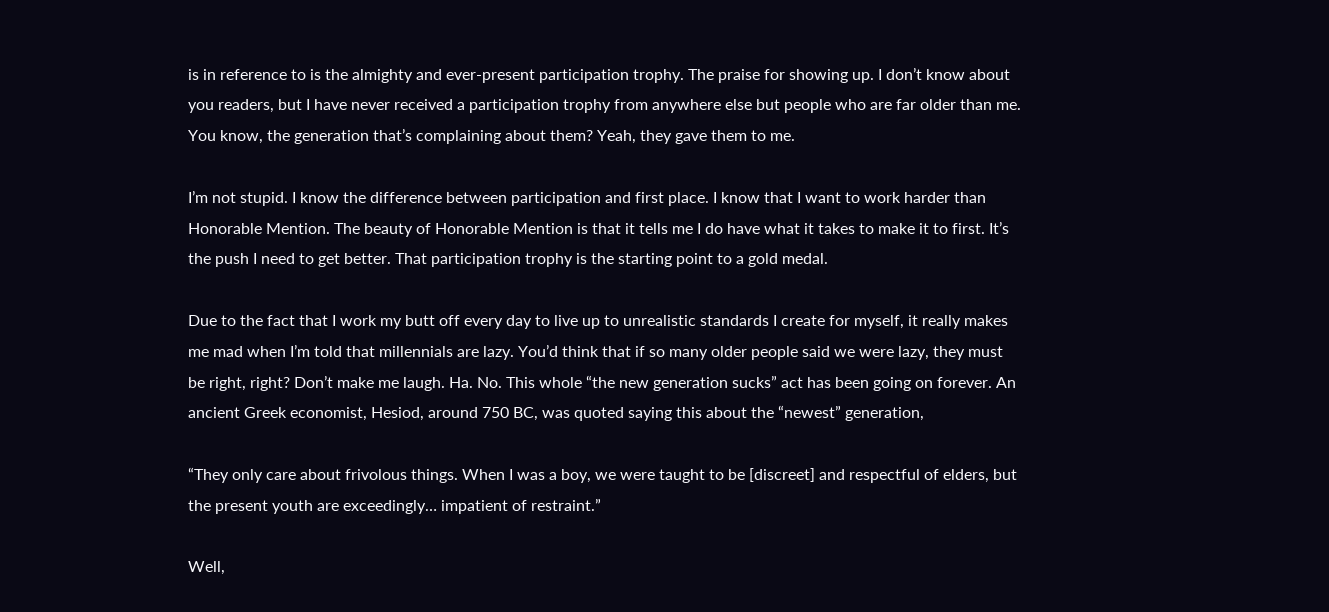is in reference to is the almighty and ever-present participation trophy. The praise for showing up. I don’t know about you readers, but I have never received a participation trophy from anywhere else but people who are far older than me. You know, the generation that’s complaining about them? Yeah, they gave them to me.

I’m not stupid. I know the difference between participation and first place. I know that I want to work harder than Honorable Mention. The beauty of Honorable Mention is that it tells me I do have what it takes to make it to first. It’s the push I need to get better. That participation trophy is the starting point to a gold medal.

Due to the fact that I work my butt off every day to live up to unrealistic standards I create for myself, it really makes me mad when I’m told that millennials are lazy. You’d think that if so many older people said we were lazy, they must be right, right? Don’t make me laugh. Ha. No. This whole “the new generation sucks” act has been going on forever. An ancient Greek economist, Hesiod, around 750 BC, was quoted saying this about the “newest” generation,

“They only care about frivolous things. When I was a boy, we were taught to be [discreet] and respectful of elders, but the present youth are exceedingly… impatient of restraint.”

Well,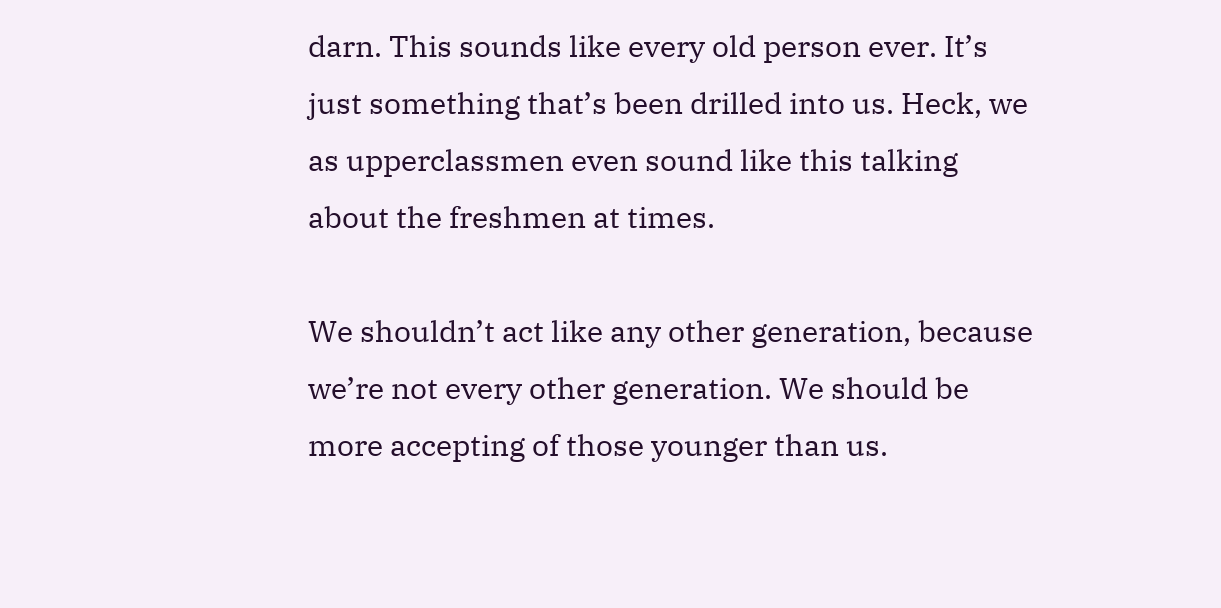darn. This sounds like every old person ever. It’s just something that’s been drilled into us. Heck, we as upperclassmen even sound like this talking about the freshmen at times.

We shouldn’t act like any other generation, because we’re not every other generation. We should be more accepting of those younger than us.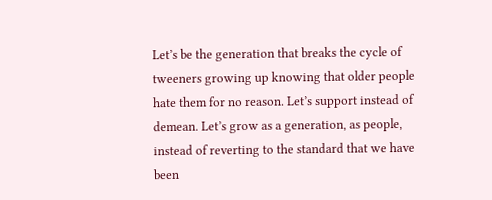Let’s be the generation that breaks the cycle of tweeners growing up knowing that older people hate them for no reason. Let’s support instead of demean. Let’s grow as a generation, as people, instead of reverting to the standard that we have been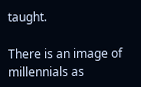taught.

There is an image of millennials as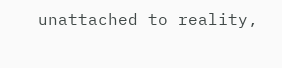unattached to reality,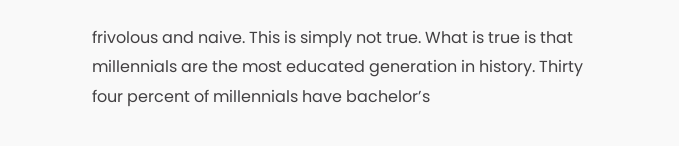frivolous and naive. This is simply not true. What is true is that millennials are the most educated generation in history. Thirty four percent of millennials have bachelor’s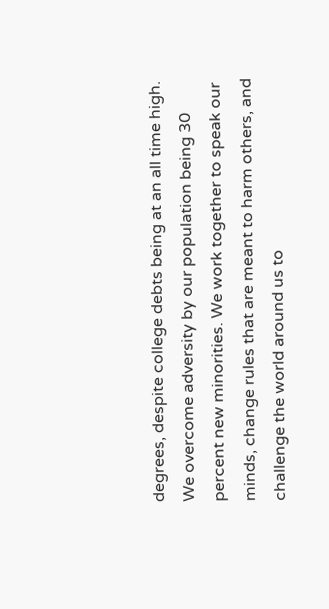degrees, despite college debts being at an all time high. We overcome adversity by our population being 30 percent new minorities. We work together to speak our minds, change rules that are meant to harm others, and challenge the world around us to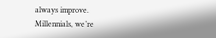always improve. Millennials, we’re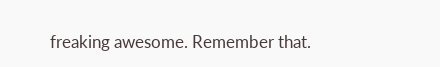freaking awesome. Remember that.